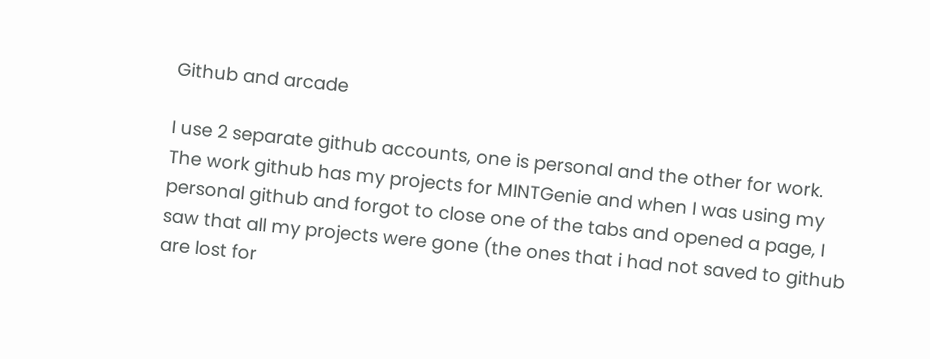Github and arcade

I use 2 separate github accounts, one is personal and the other for work. The work github has my projects for MINTGenie and when I was using my personal github and forgot to close one of the tabs and opened a page, I saw that all my projects were gone (the ones that i had not saved to github are lost for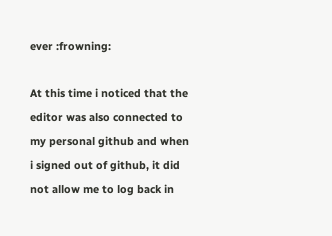ever :frowning:

At this time i noticed that the editor was also connected to my personal github and when i signed out of github, it did not allow me to log back in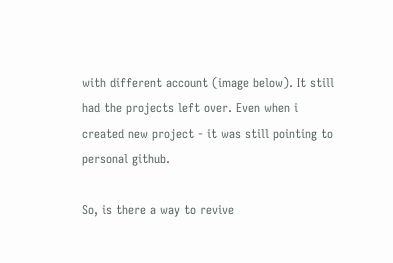with different account (image below). It still had the projects left over. Even when i created new project - it was still pointing to personal github.

So, is there a way to revive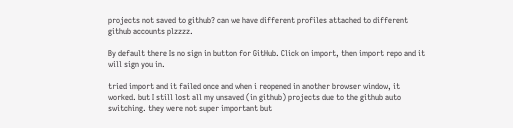projects not saved to github? can we have different profiles attached to different github accounts plzzzz.

By default there Is no sign in button for GitHub. Click on import, then import repo and it will sign you in.

tried import and it failed once and when i reopened in another browser window, it worked. but I still lost all my unsaved (in github) projects due to the github auto switching. they were not super important but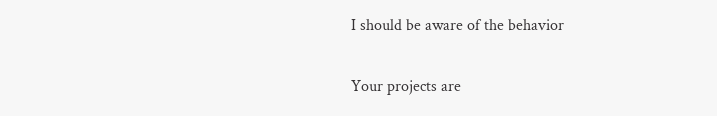I should be aware of the behavior

Your projects are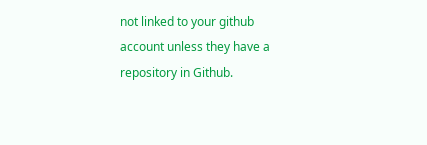not linked to your github account unless they have a repository in Github.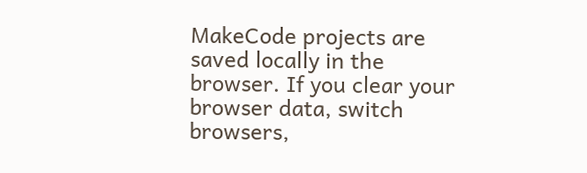MakeCode projects are saved locally in the browser. If you clear your browser data, switch browsers,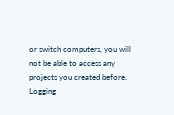or switch computers, you will not be able to access any projects you created before. Logging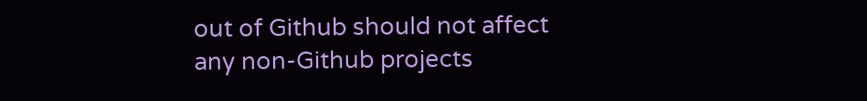out of Github should not affect any non-Github projects